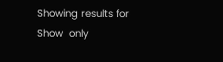Showing results for
Show  only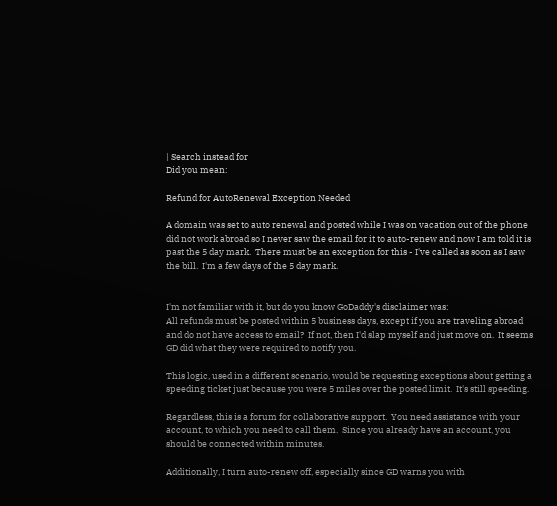| Search instead for
Did you mean:

Refund for AutoRenewal Exception Needed

A domain was set to auto renewal and posted while I was on vacation out of the phone did not work abroad so I never saw the email for it to auto-renew and now I am told it is past the 5 day mark.  There must be an exception for this - I've called as soon as I saw the bill.  I'm a few days of the 5 day mark.


I'm not familiar with it, but do you know GoDaddy's disclaimer was:
All refunds must be posted within 5 business days, except if you are traveling abroad and do not have access to email?  If not, then I'd slap myself and just move on.  It seems GD did what they were required to notify you.

This logic, used in a different scenario, would be requesting exceptions about getting a speeding ticket just because you were 5 miles over the posted limit.  It's still speeding.

Regardless, this is a forum for collaborative support.  You need assistance with your account, to which you need to call them.  Since you already have an account, you should be connected within minutes.

Additionally, I turn auto-renew off, especially since GD warns you with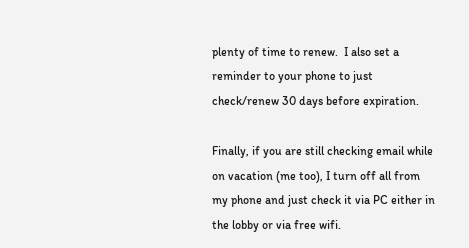plenty of time to renew.  I also set a reminder to your phone to just check/renew 30 days before expiration.

Finally, if you are still checking email while on vacation (me too), I turn off all from my phone and just check it via PC either in the lobby or via free wifi.